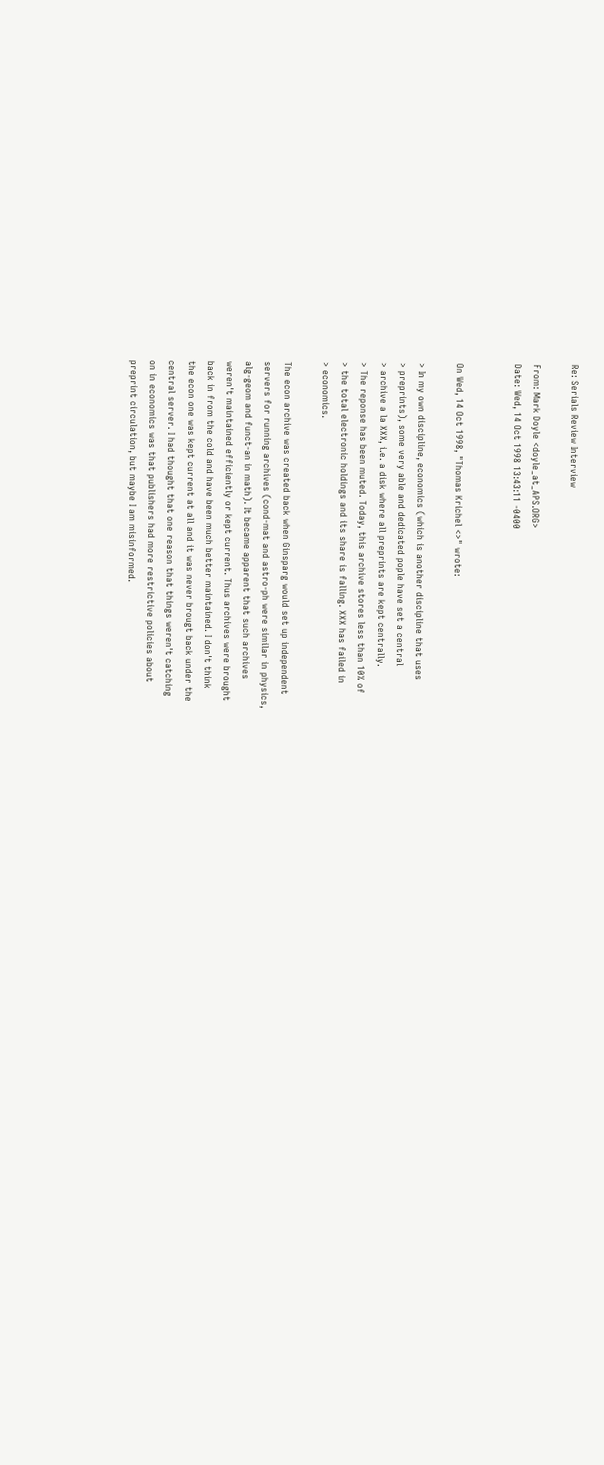Re: Serials Review Interview

From: Mark Doyle <doyle_at_APS.ORG>
Date: Wed, 14 Oct 1998 13:43:11 -0400


On Wed, 14 Oct 1998, "Thomas Krichel <>" wrote:

> In my own discipline, economics (which is another discipline that uses
> preprints), some very able and dedicated pople have set a central
> archive a la XXX, i.e. a disk where all preprints are kept centrally.
> The reponse has been muted. Today, this archive stores less than 10% of
> the total electronic holdings and its share is falling. XXX has failed in
> economics.

The econ archive was created back when Ginsparg would set up independent
servers for running archives (cond-mat and astro-ph were similar in physics,
alg-geom and funct-an in math). It became apparent that such archives
weren't maintained efficiently or kept current. Thus archives were brought
back in from the cold and have been much better maintained. I don't think
the econ one was kept current at all and it was never brougt back under the
central server. I had thought that one reason that things weren't catching
on in economics was that publishers had more restrictive policies about
preprint circulation, but maybe I am misinformed.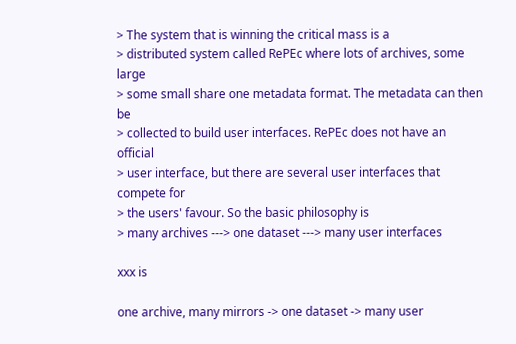> The system that is winning the critical mass is a
> distributed system called RePEc where lots of archives, some large
> some small share one metadata format. The metadata can then be
> collected to build user interfaces. RePEc does not have an official
> user interface, but there are several user interfaces that compete for
> the users' favour. So the basic philosophy is
> many archives ---> one dataset ---> many user interfaces

xxx is

one archive, many mirrors -> one dataset -> many user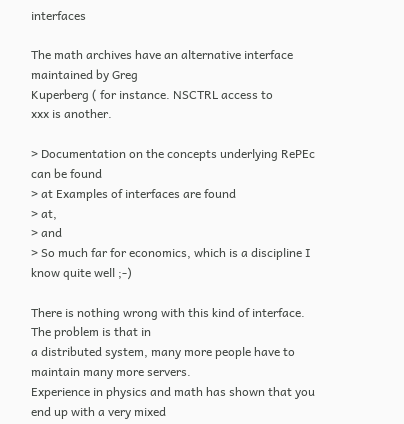interfaces

The math archives have an alternative interface maintained by Greg
Kuperberg ( for instance. NSCTRL access to
xxx is another.

> Documentation on the concepts underlying RePEc can be found
> at Examples of interfaces are found
> at,
> and
> So much far for economics, which is a discipline I know quite well ;-)

There is nothing wrong with this kind of interface. The problem is that in
a distributed system, many more people have to maintain many more servers.
Experience in physics and math has shown that you end up with a very mixed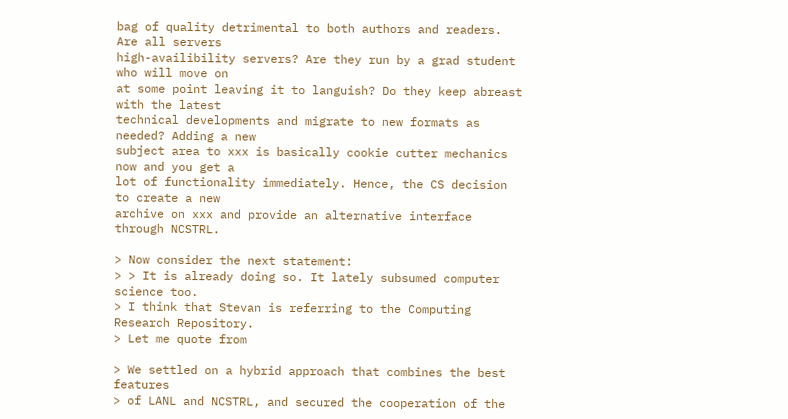bag of quality detrimental to both authors and readers. Are all servers
high-availibility servers? Are they run by a grad student who will move on
at some point leaving it to languish? Do they keep abreast with the latest
technical developments and migrate to new formats as needed? Adding a new
subject area to xxx is basically cookie cutter mechanics now and you get a
lot of functionality immediately. Hence, the CS decision to create a new
archive on xxx and provide an alternative interface through NCSTRL.

> Now consider the next statement:
> > It is already doing so. It lately subsumed computer science too.
> I think that Stevan is referring to the Computing Research Repository.
> Let me quote from

> We settled on a hybrid approach that combines the best features
> of LANL and NCSTRL, and secured the cooperation of the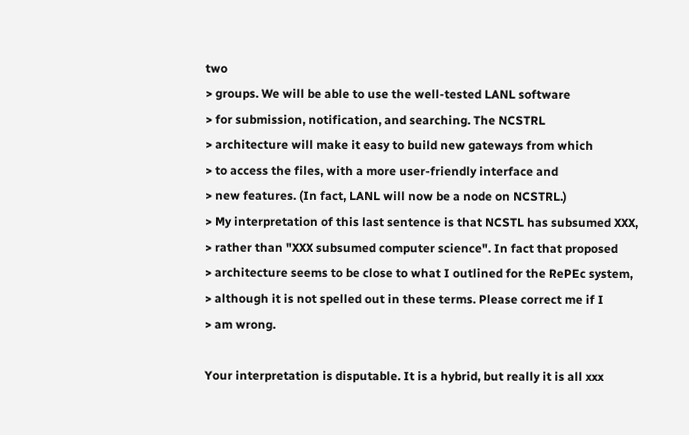two
> groups. We will be able to use the well-tested LANL software
> for submission, notification, and searching. The NCSTRL
> architecture will make it easy to build new gateways from which
> to access the files, with a more user-friendly interface and
> new features. (In fact, LANL will now be a node on NCSTRL.)
> My interpretation of this last sentence is that NCSTL has subsumed XXX,
> rather than "XXX subsumed computer science". In fact that proposed
> architecture seems to be close to what I outlined for the RePEc system,
> although it is not spelled out in these terms. Please correct me if I
> am wrong.

Your interpretation is disputable. It is a hybrid, but really it is all xxx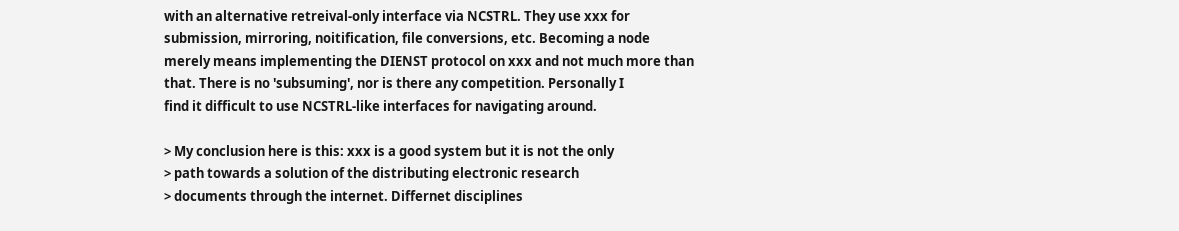with an alternative retreival-only interface via NCSTRL. They use xxx for
submission, mirroring, noitification, file conversions, etc. Becoming a node
merely means implementing the DIENST protocol on xxx and not much more than
that. There is no 'subsuming', nor is there any competition. Personally I
find it difficult to use NCSTRL-like interfaces for navigating around.

> My conclusion here is this: xxx is a good system but it is not the only
> path towards a solution of the distributing electronic research
> documents through the internet. Differnet disciplines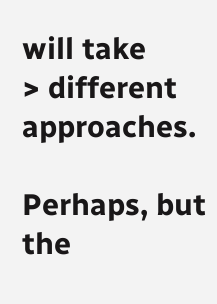will take
> different approaches.

Perhaps, but the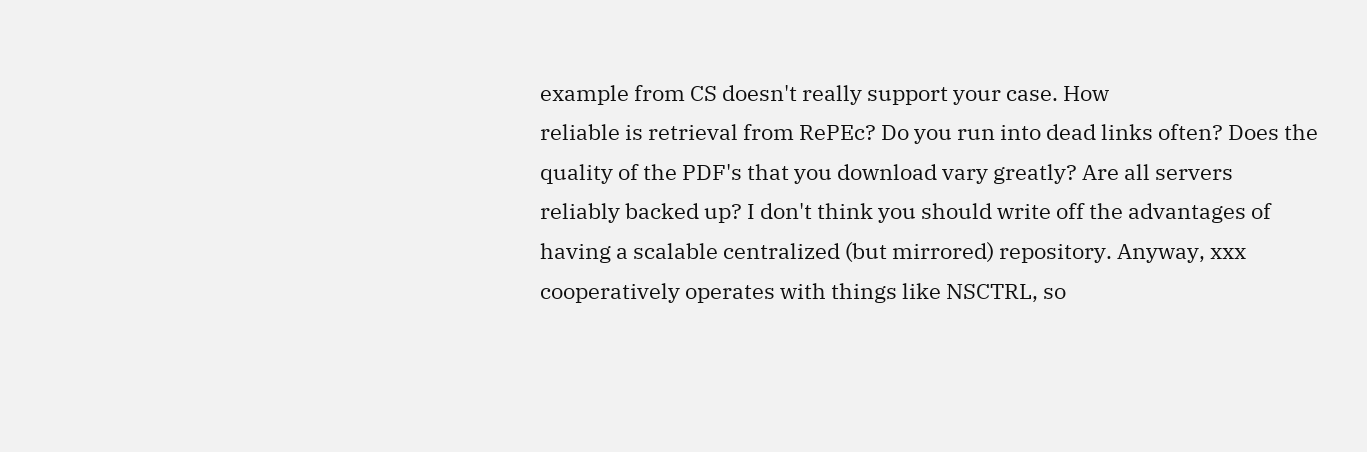example from CS doesn't really support your case. How
reliable is retrieval from RePEc? Do you run into dead links often? Does the
quality of the PDF's that you download vary greatly? Are all servers
reliably backed up? I don't think you should write off the advantages of
having a scalable centralized (but mirrored) repository. Anyway, xxx
cooperatively operates with things like NSCTRL, so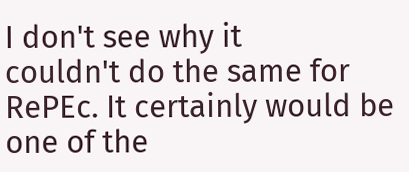I don't see why it
couldn't do the same for RePEc. It certainly would be one of the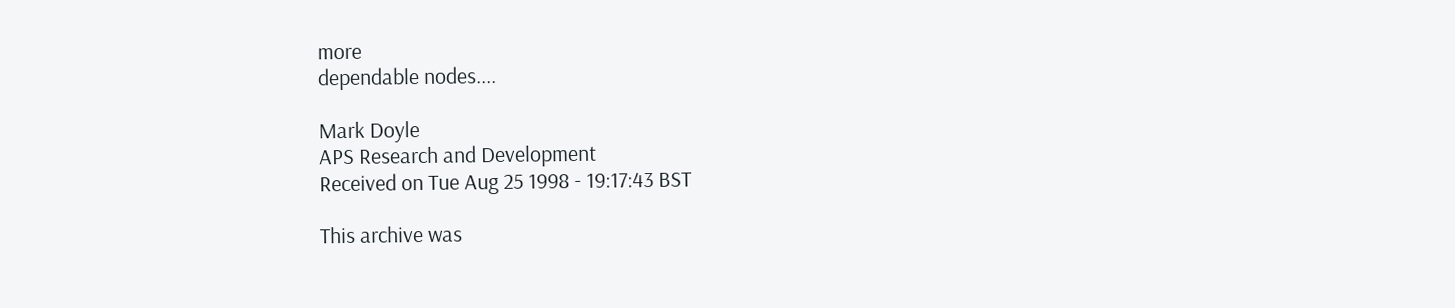more
dependable nodes....

Mark Doyle
APS Research and Development
Received on Tue Aug 25 1998 - 19:17:43 BST

This archive was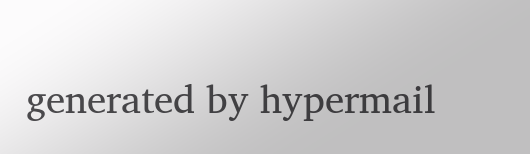generated by hypermail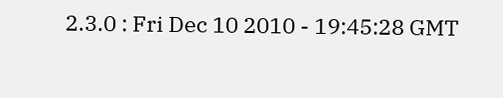2.3.0 : Fri Dec 10 2010 - 19:45:28 GMT